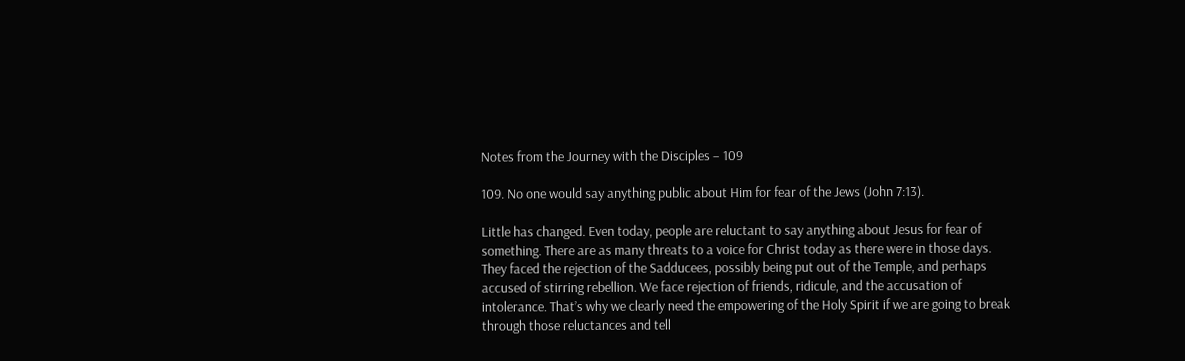Notes from the Journey with the Disciples – 109

109. No one would say anything public about Him for fear of the Jews (John 7:13).

Little has changed. Even today, people are reluctant to say anything about Jesus for fear of something. There are as many threats to a voice for Christ today as there were in those days. They faced the rejection of the Sadducees, possibly being put out of the Temple, and perhaps accused of stirring rebellion. We face rejection of friends, ridicule, and the accusation of intolerance. That’s why we clearly need the empowering of the Holy Spirit if we are going to break through those reluctances and tell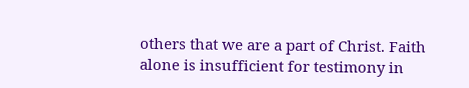others that we are a part of Christ. Faith alone is insufficient for testimony in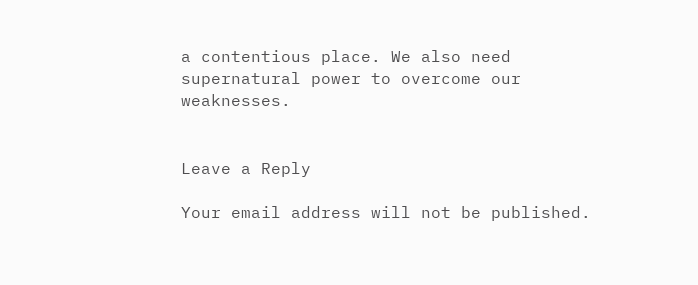a contentious place. We also need supernatural power to overcome our weaknesses.


Leave a Reply

Your email address will not be published.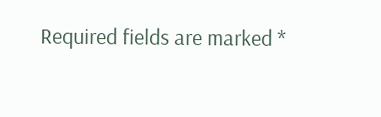Required fields are marked *